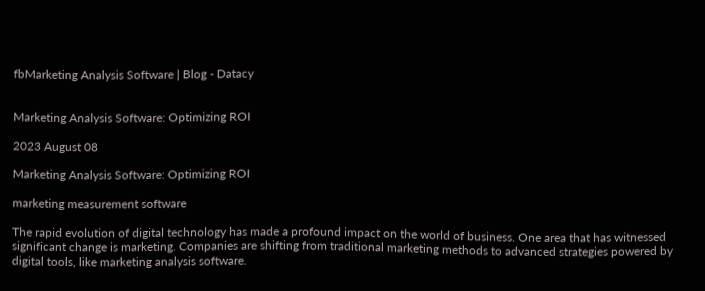fbMarketing Analysis Software | Blog - Datacy


Marketing Analysis Software: Optimizing ROI

2023 August 08

Marketing Analysis Software: Optimizing ROI

marketing measurement software

The rapid evolution of digital technology has made a profound impact on the world of business. One area that has witnessed significant change is marketing. Companies are shifting from traditional marketing methods to advanced strategies powered by digital tools, like marketing analysis software.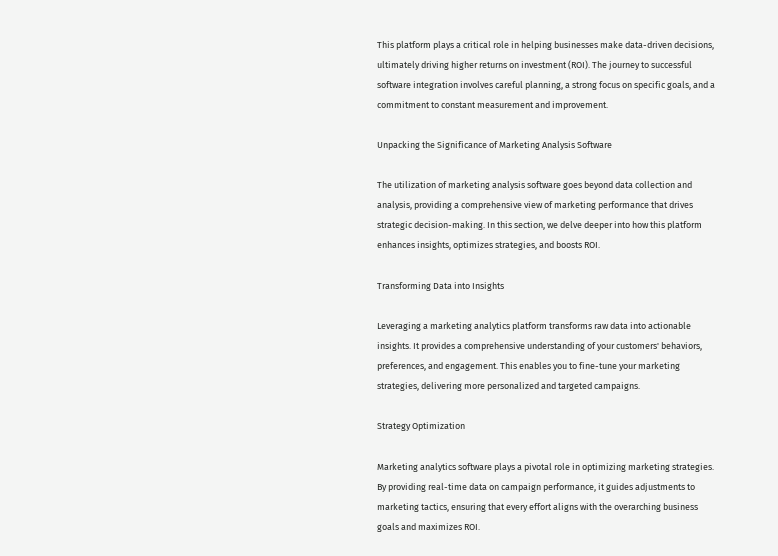This platform plays a critical role in helping businesses make data-driven decisions, ultimately driving higher returns on investment (ROI). The journey to successful software integration involves careful planning, a strong focus on specific goals, and a commitment to constant measurement and improvement.

Unpacking the Significance of Marketing Analysis Software

The utilization of marketing analysis software goes beyond data collection and analysis, providing a comprehensive view of marketing performance that drives strategic decision-making. In this section, we delve deeper into how this platform enhances insights, optimizes strategies, and boosts ROI.

Transforming Data into Insights

Leveraging a marketing analytics platform transforms raw data into actionable insights. It provides a comprehensive understanding of your customers' behaviors, preferences, and engagement. This enables you to fine-tune your marketing strategies, delivering more personalized and targeted campaigns.

Strategy Optimization

Marketing analytics software plays a pivotal role in optimizing marketing strategies. By providing real-time data on campaign performance, it guides adjustments to marketing tactics, ensuring that every effort aligns with the overarching business goals and maximizes ROI.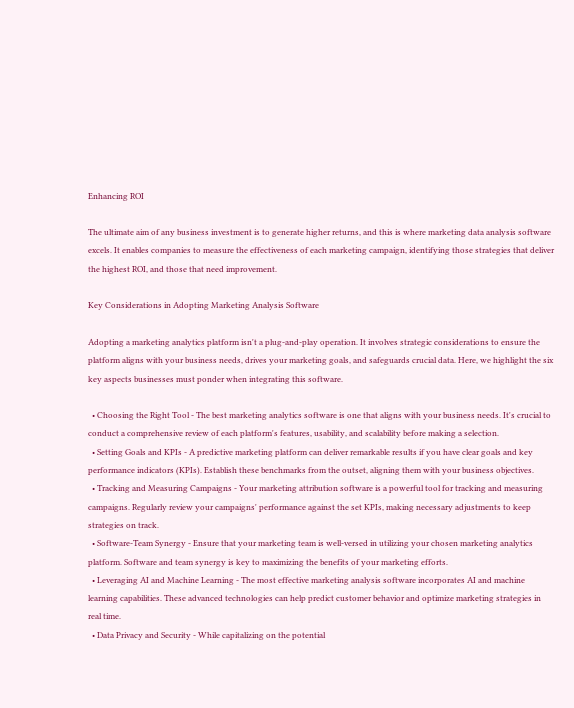Enhancing ROI

The ultimate aim of any business investment is to generate higher returns, and this is where marketing data analysis software excels. It enables companies to measure the effectiveness of each marketing campaign, identifying those strategies that deliver the highest ROI, and those that need improvement.

Key Considerations in Adopting Marketing Analysis Software

Adopting a marketing analytics platform isn't a plug-and-play operation. It involves strategic considerations to ensure the platform aligns with your business needs, drives your marketing goals, and safeguards crucial data. Here, we highlight the six key aspects businesses must ponder when integrating this software.

  • Choosing the Right Tool - The best marketing analytics software is one that aligns with your business needs. It's crucial to conduct a comprehensive review of each platform's features, usability, and scalability before making a selection.
  • Setting Goals and KPIs - A predictive marketing platform can deliver remarkable results if you have clear goals and key performance indicators (KPIs). Establish these benchmarks from the outset, aligning them with your business objectives.
  • Tracking and Measuring Campaigns - Your marketing attribution software is a powerful tool for tracking and measuring campaigns. Regularly review your campaigns' performance against the set KPIs, making necessary adjustments to keep strategies on track.
  • Software-Team Synergy - Ensure that your marketing team is well-versed in utilizing your chosen marketing analytics platform. Software and team synergy is key to maximizing the benefits of your marketing efforts.
  • Leveraging AI and Machine Learning - The most effective marketing analysis software incorporates AI and machine learning capabilities. These advanced technologies can help predict customer behavior and optimize marketing strategies in real time.
  • Data Privacy and Security - While capitalizing on the potential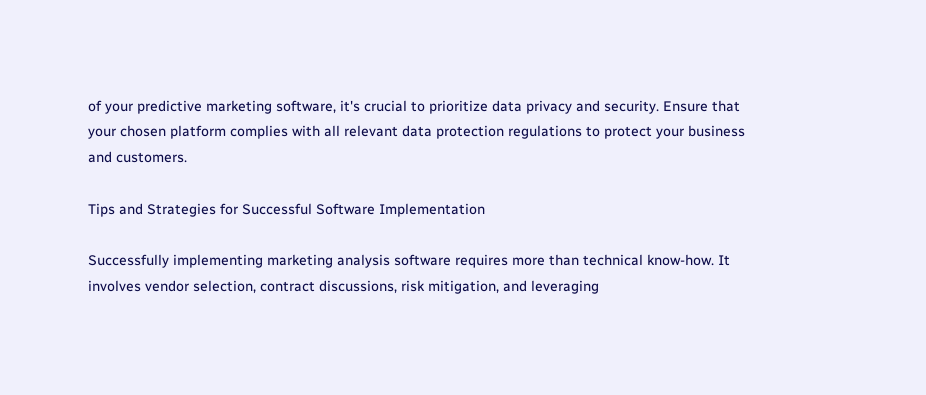of your predictive marketing software, it's crucial to prioritize data privacy and security. Ensure that your chosen platform complies with all relevant data protection regulations to protect your business and customers.

Tips and Strategies for Successful Software Implementation

Successfully implementing marketing analysis software requires more than technical know-how. It involves vendor selection, contract discussions, risk mitigation, and leveraging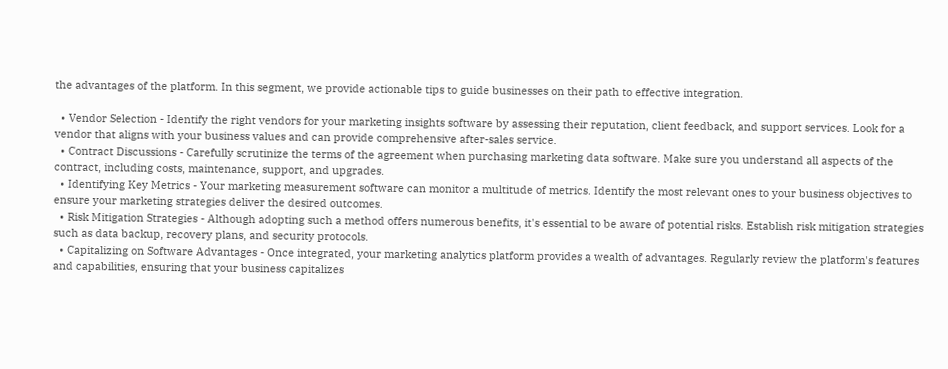the advantages of the platform. In this segment, we provide actionable tips to guide businesses on their path to effective integration.

  • Vendor Selection - Identify the right vendors for your marketing insights software by assessing their reputation, client feedback, and support services. Look for a vendor that aligns with your business values and can provide comprehensive after-sales service.
  • Contract Discussions - Carefully scrutinize the terms of the agreement when purchasing marketing data software. Make sure you understand all aspects of the contract, including costs, maintenance, support, and upgrades.
  • Identifying Key Metrics - Your marketing measurement software can monitor a multitude of metrics. Identify the most relevant ones to your business objectives to ensure your marketing strategies deliver the desired outcomes.
  • Risk Mitigation Strategies - Although adopting such a method offers numerous benefits, it's essential to be aware of potential risks. Establish risk mitigation strategies such as data backup, recovery plans, and security protocols.
  • Capitalizing on Software Advantages - Once integrated, your marketing analytics platform provides a wealth of advantages. Regularly review the platform's features and capabilities, ensuring that your business capitalizes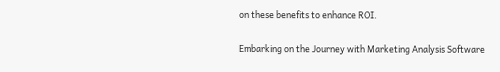on these benefits to enhance ROI.

Embarking on the Journey with Marketing Analysis Software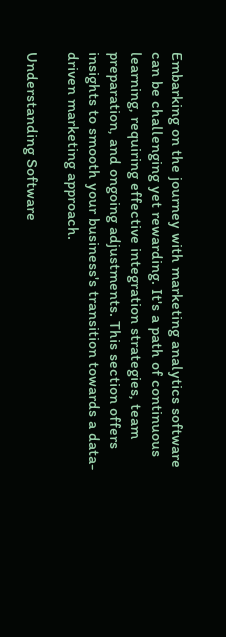Embarking on the journey with marketing analytics software can be challenging yet rewarding. It's a path of continuous learning, requiring effective integration strategies, team preparation, and ongoing adjustments. This section offers insights to smooth your business's transition towards a data-driven marketing approach.

Understanding Software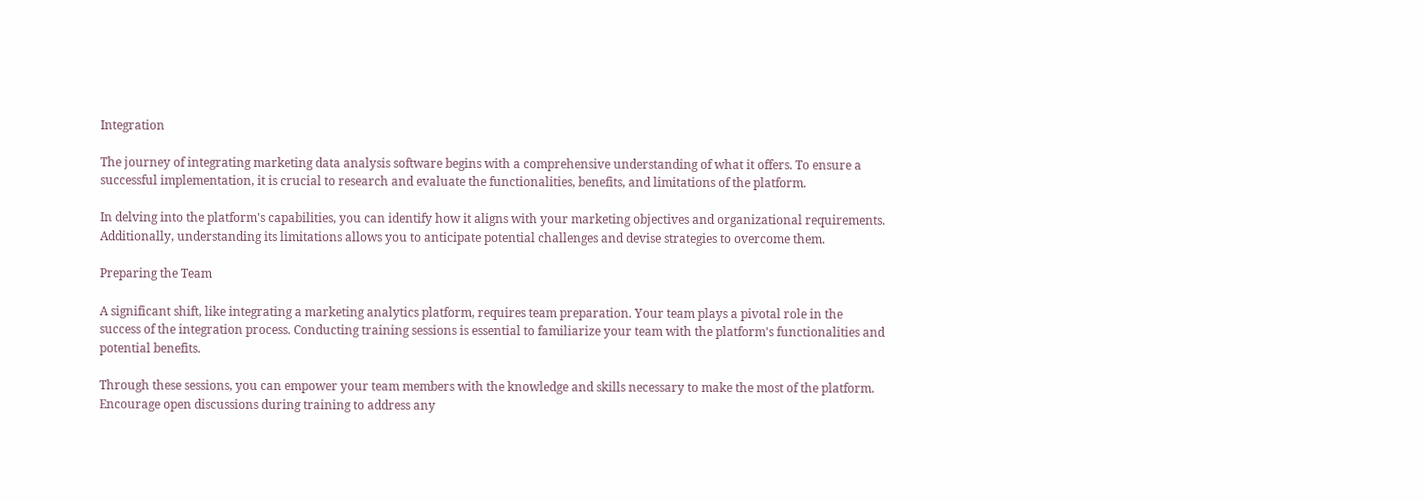Integration

The journey of integrating marketing data analysis software begins with a comprehensive understanding of what it offers. To ensure a successful implementation, it is crucial to research and evaluate the functionalities, benefits, and limitations of the platform.

In delving into the platform's capabilities, you can identify how it aligns with your marketing objectives and organizational requirements. Additionally, understanding its limitations allows you to anticipate potential challenges and devise strategies to overcome them.

Preparing the Team

A significant shift, like integrating a marketing analytics platform, requires team preparation. Your team plays a pivotal role in the success of the integration process. Conducting training sessions is essential to familiarize your team with the platform's functionalities and potential benefits.

Through these sessions, you can empower your team members with the knowledge and skills necessary to make the most of the platform. Encourage open discussions during training to address any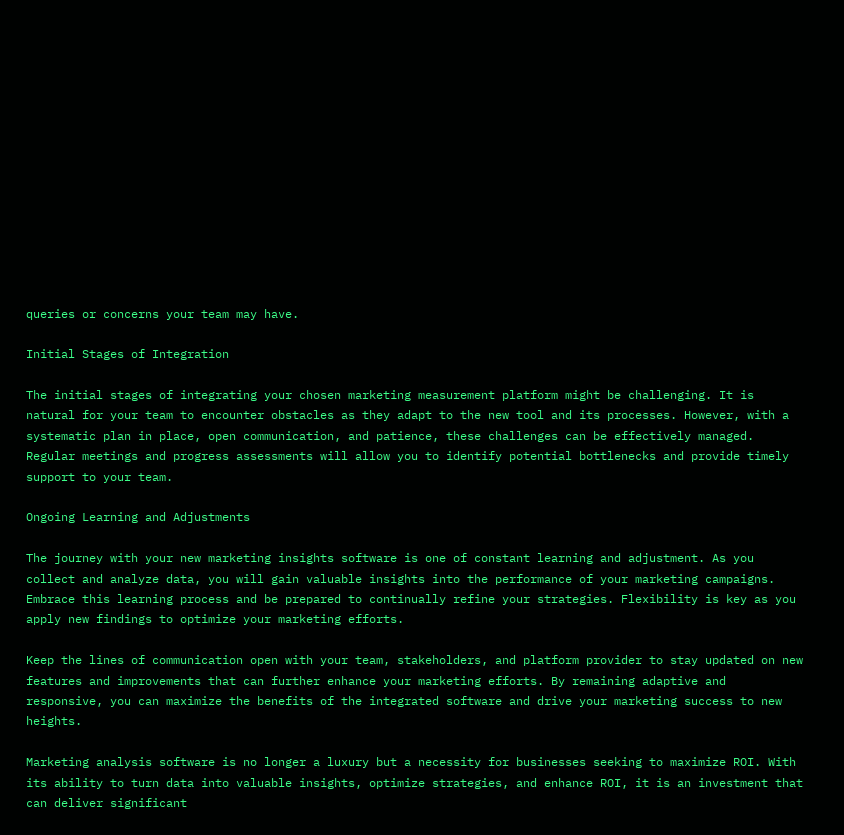queries or concerns your team may have.

Initial Stages of Integration

The initial stages of integrating your chosen marketing measurement platform might be challenging. It is natural for your team to encounter obstacles as they adapt to the new tool and its processes. However, with a systematic plan in place, open communication, and patience, these challenges can be effectively managed. Regular meetings and progress assessments will allow you to identify potential bottlenecks and provide timely support to your team.

Ongoing Learning and Adjustments

The journey with your new marketing insights software is one of constant learning and adjustment. As you collect and analyze data, you will gain valuable insights into the performance of your marketing campaigns. Embrace this learning process and be prepared to continually refine your strategies. Flexibility is key as you apply new findings to optimize your marketing efforts.

Keep the lines of communication open with your team, stakeholders, and platform provider to stay updated on new features and improvements that can further enhance your marketing efforts. By remaining adaptive and responsive, you can maximize the benefits of the integrated software and drive your marketing success to new heights.

Marketing analysis software is no longer a luxury but a necessity for businesses seeking to maximize ROI. With its ability to turn data into valuable insights, optimize strategies, and enhance ROI, it is an investment that can deliver significant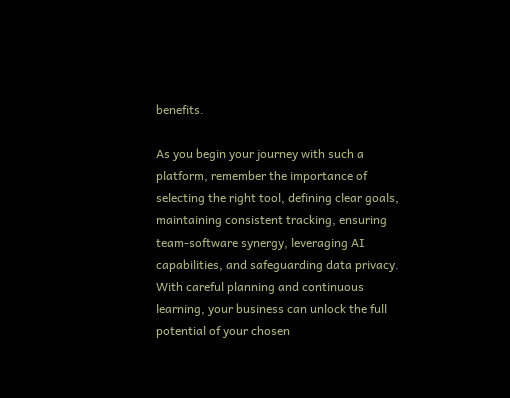benefits.

As you begin your journey with such a platform, remember the importance of selecting the right tool, defining clear goals, maintaining consistent tracking, ensuring team-software synergy, leveraging AI capabilities, and safeguarding data privacy. With careful planning and continuous learning, your business can unlock the full potential of your chosen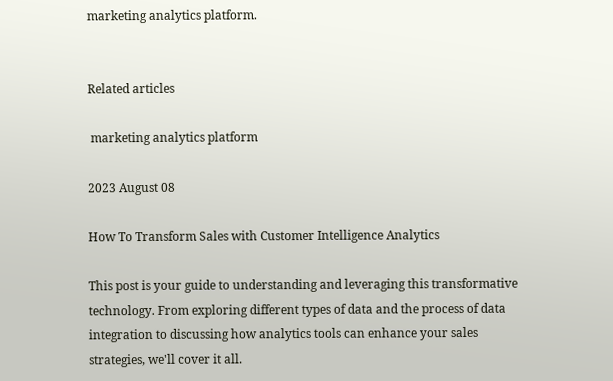marketing analytics platform.


Related articles

 marketing analytics platform

2023 August 08

How To Transform Sales with Customer Intelligence Analytics

This post is your guide to understanding and leveraging this transformative technology. From exploring different types of data and the process of data integration to discussing how analytics tools can enhance your sales strategies, we'll cover it all.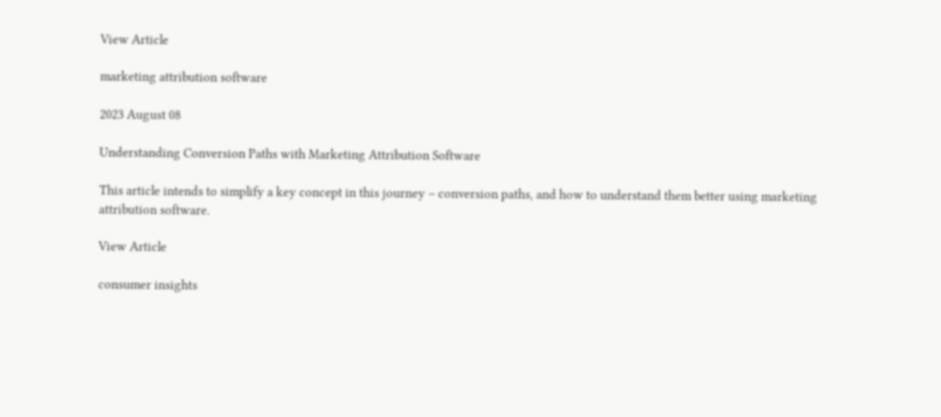View Article

marketing attribution software

2023 August 08

Understanding Conversion Paths with Marketing Attribution Software

This article intends to simplify a key concept in this journey – conversion paths, and how to understand them better using marketing attribution software.

View Article

consumer insights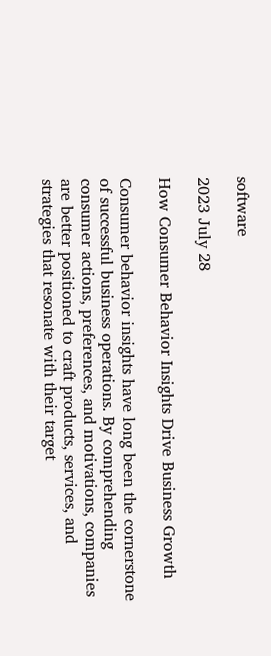software

2023 July 28

How Consumer Behavior Insights Drive Business Growth

Consumer behavior insights have long been the cornerstone of successful business operations. By comprehending consumer actions, preferences, and motivations, companies are better positioned to craft products, services, and strategies that resonate with their target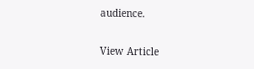audience.

View Article